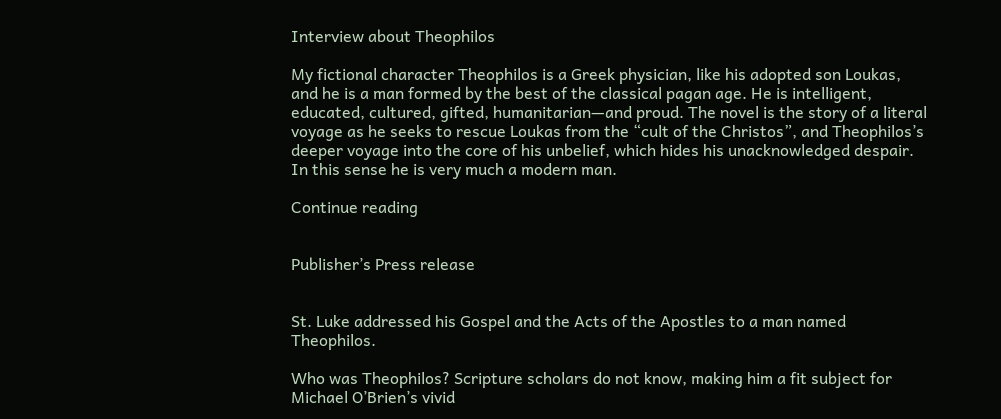Interview about Theophilos

My fictional character Theophilos is a Greek physician, like his adopted son Loukas, and he is a man formed by the best of the classical pagan age. He is intelligent, educated, cultured, gifted, humanitarian—and proud. The novel is the story of a literal voyage as he seeks to rescue Loukas from the “cult of the Christos”, and Theophilos’s deeper voyage into the core of his unbelief, which hides his unacknowledged despair. In this sense he is very much a modern man.

Continue reading


Publisher’s Press release


St. Luke addressed his Gospel and the Acts of the Apostles to a man named Theophilos.

Who was Theophilos? Scripture scholars do not know, making him a fit subject for Michael O’Brien’s vivid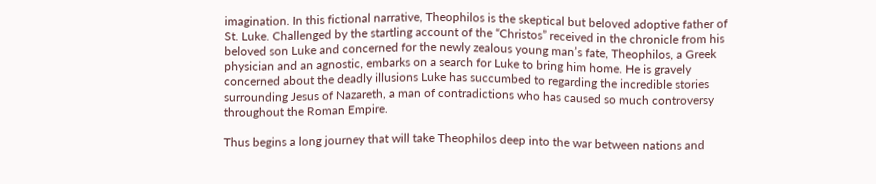imagination. In this fictional narrative, Theophilos is the skeptical but beloved adoptive father of St. Luke. Challenged by the startling account of the “Christos” received in the chronicle from his beloved son Luke and concerned for the newly zealous young man’s fate, Theophilos, a Greek physician and an agnostic, embarks on a search for Luke to bring him home. He is gravely concerned about the deadly illusions Luke has succumbed to regarding the incredible stories surrounding Jesus of Nazareth, a man of contradictions who has caused so much controversy throughout the Roman Empire.

Thus begins a long journey that will take Theophilos deep into the war between nations and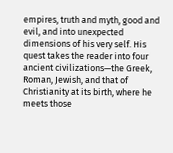empires, truth and myth, good and evil, and into unexpected dimensions of his very self. His quest takes the reader into four ancient civilizations—the Greek, Roman, Jewish, and that of Christianity at its birth, where he meets those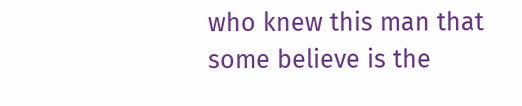who knew this man that some believe is the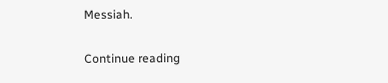Messiah.

Continue reading